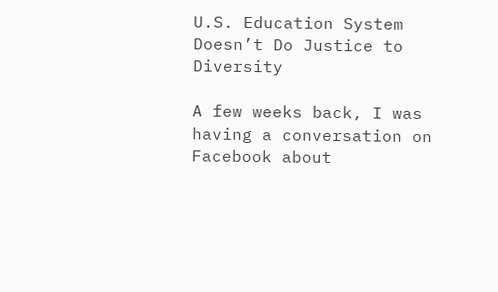U.S. Education System Doesn’t Do Justice to Diversity

A few weeks back, I was having a conversation on Facebook about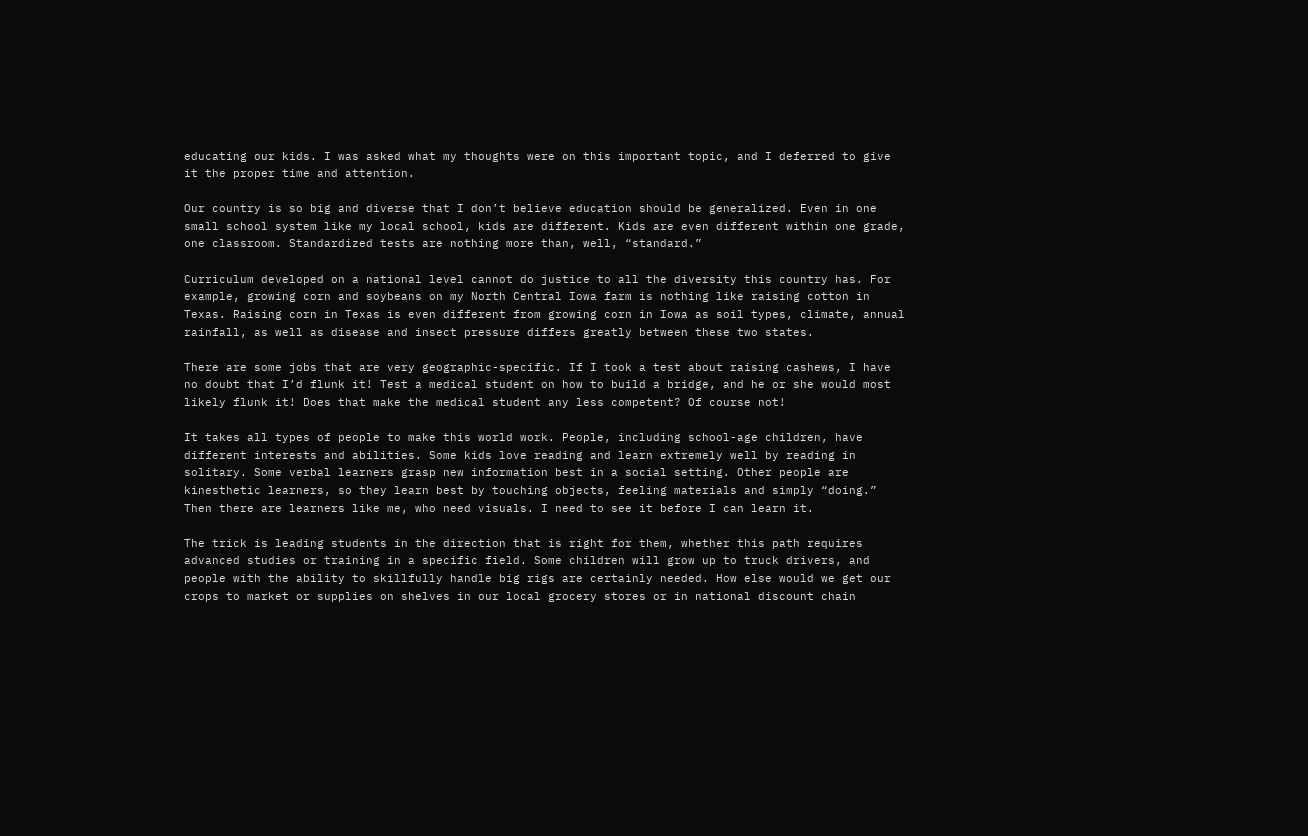educating our kids. I was asked what my thoughts were on this important topic, and I deferred to give it the proper time and attention.

Our country is so big and diverse that I don’t believe education should be generalized. Even in one small school system like my local school, kids are different. Kids are even different within one grade, one classroom. Standardized tests are nothing more than, well, “standard.”

Curriculum developed on a national level cannot do justice to all the diversity this country has. For example, growing corn and soybeans on my North Central Iowa farm is nothing like raising cotton in Texas. Raising corn in Texas is even different from growing corn in Iowa as soil types, climate, annual rainfall, as well as disease and insect pressure differs greatly between these two states.

There are some jobs that are very geographic-specific. If I took a test about raising cashews, I have no doubt that I’d flunk it! Test a medical student on how to build a bridge, and he or she would most likely flunk it! Does that make the medical student any less competent? Of course not!

It takes all types of people to make this world work. People, including school-age children, have different interests and abilities. Some kids love reading and learn extremely well by reading in solitary. Some verbal learners grasp new information best in a social setting. Other people are kinesthetic learners, so they learn best by touching objects, feeling materials and simply “doing.” Then there are learners like me, who need visuals. I need to see it before I can learn it.

The trick is leading students in the direction that is right for them, whether this path requires advanced studies or training in a specific field. Some children will grow up to truck drivers, and people with the ability to skillfully handle big rigs are certainly needed. How else would we get our crops to market or supplies on shelves in our local grocery stores or in national discount chain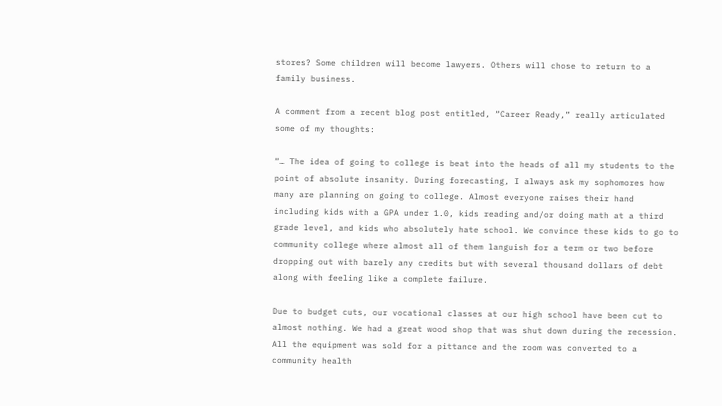stores? Some children will become lawyers. Others will chose to return to a family business.

A comment from a recent blog post entitled, “Career Ready,” really articulated some of my thoughts:

“… The idea of going to college is beat into the heads of all my students to the point of absolute insanity. During forecasting, I always ask my sophomores how many are planning on going to college. Almost everyone raises their hand including kids with a GPA under 1.0, kids reading and/or doing math at a third grade level, and kids who absolutely hate school. We convince these kids to go to community college where almost all of them languish for a term or two before dropping out with barely any credits but with several thousand dollars of debt along with feeling like a complete failure.

Due to budget cuts, our vocational classes at our high school have been cut to almost nothing. We had a great wood shop that was shut down during the recession. All the equipment was sold for a pittance and the room was converted to a community health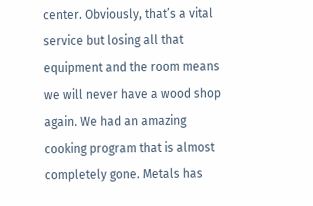center. Obviously, that’s a vital service but losing all that equipment and the room means we will never have a wood shop again. We had an amazing cooking program that is almost completely gone. Metals has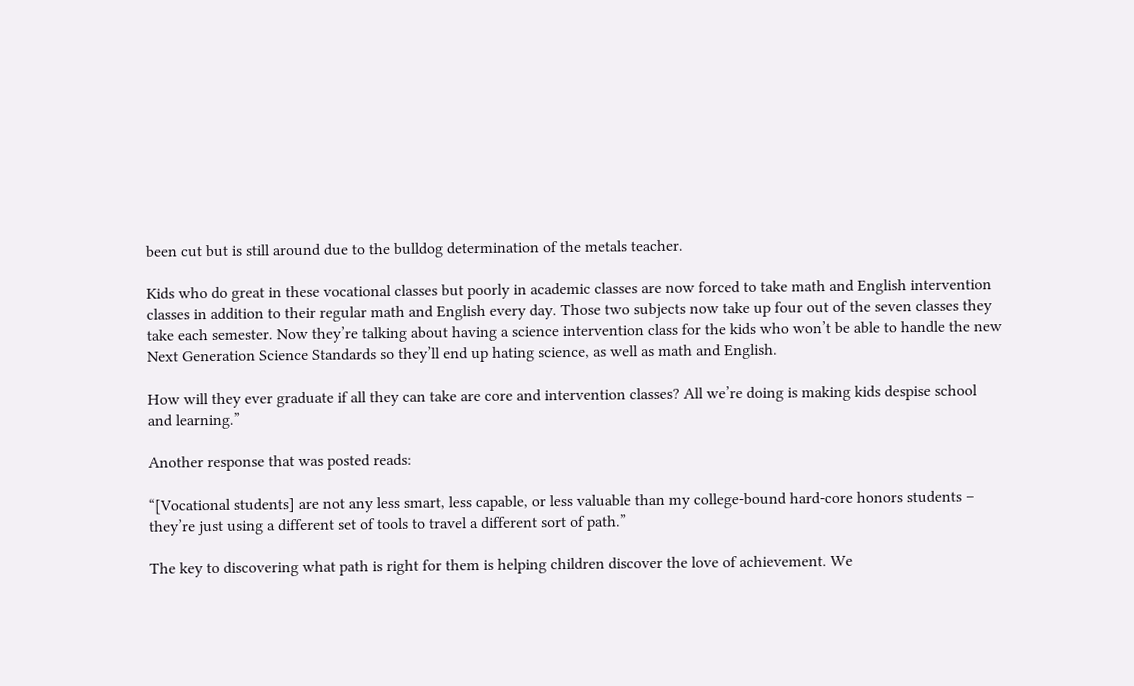been cut but is still around due to the bulldog determination of the metals teacher.

Kids who do great in these vocational classes but poorly in academic classes are now forced to take math and English intervention classes in addition to their regular math and English every day. Those two subjects now take up four out of the seven classes they take each semester. Now they’re talking about having a science intervention class for the kids who won’t be able to handle the new Next Generation Science Standards so they’ll end up hating science, as well as math and English.

How will they ever graduate if all they can take are core and intervention classes? All we’re doing is making kids despise school and learning.”

Another response that was posted reads:

“[Vocational students] are not any less smart, less capable, or less valuable than my college-bound hard-core honors students – they’re just using a different set of tools to travel a different sort of path.”

The key to discovering what path is right for them is helping children discover the love of achievement. We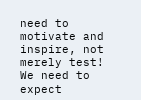need to motivate and inspire, not merely test! We need to expect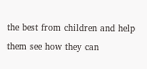the best from children and help them see how they can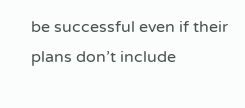be successful even if their plans don’t include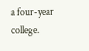a four-year college.